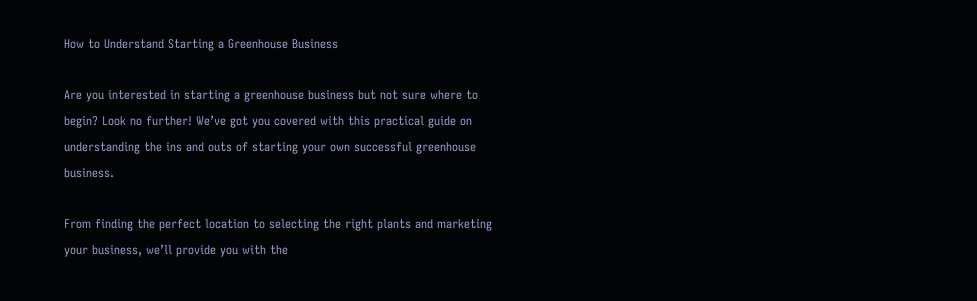How to Understand Starting a Greenhouse Business

Are you interested in starting a greenhouse business but not sure where to begin? Look no further! We’ve got you covered with this practical guide on understanding the ins and outs of starting your own successful greenhouse business.

From finding the perfect location to selecting the right plants and marketing your business, we’ll provide you with the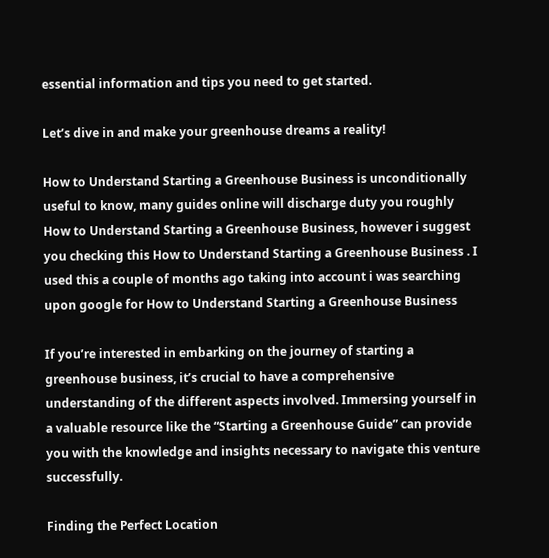essential information and tips you need to get started.

Let’s dive in and make your greenhouse dreams a reality!

How to Understand Starting a Greenhouse Business is unconditionally useful to know, many guides online will discharge duty you roughly How to Understand Starting a Greenhouse Business, however i suggest you checking this How to Understand Starting a Greenhouse Business . I used this a couple of months ago taking into account i was searching upon google for How to Understand Starting a Greenhouse Business

If you’re interested in embarking on the journey of starting a greenhouse business, it’s crucial to have a comprehensive understanding of the different aspects involved. Immersing yourself in a valuable resource like the “Starting a Greenhouse Guide” can provide you with the knowledge and insights necessary to navigate this venture successfully.

Finding the Perfect Location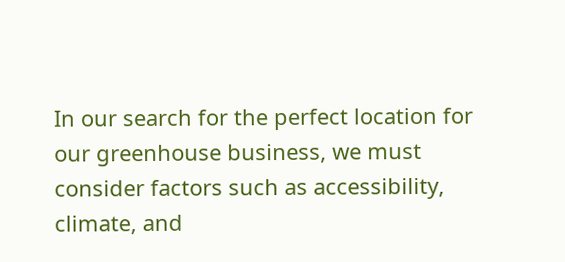In our search for the perfect location for our greenhouse business, we must consider factors such as accessibility, climate, and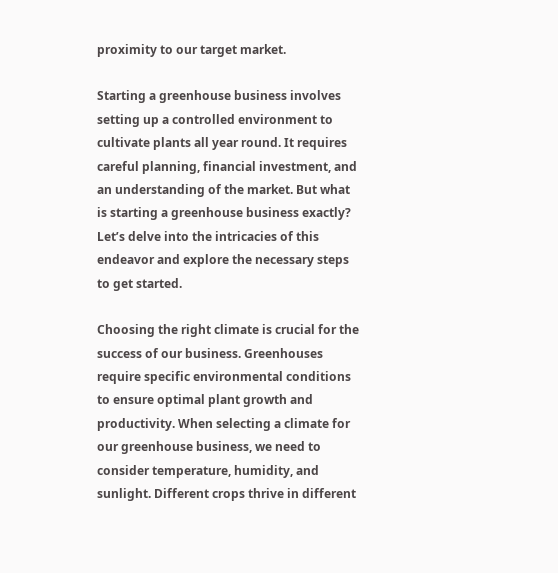proximity to our target market.

Starting a greenhouse business involves setting up a controlled environment to cultivate plants all year round. It requires careful planning, financial investment, and an understanding of the market. But what is starting a greenhouse business exactly? Let’s delve into the intricacies of this endeavor and explore the necessary steps to get started.

Choosing the right climate is crucial for the success of our business. Greenhouses require specific environmental conditions to ensure optimal plant growth and productivity. When selecting a climate for our greenhouse business, we need to consider temperature, humidity, and sunlight. Different crops thrive in different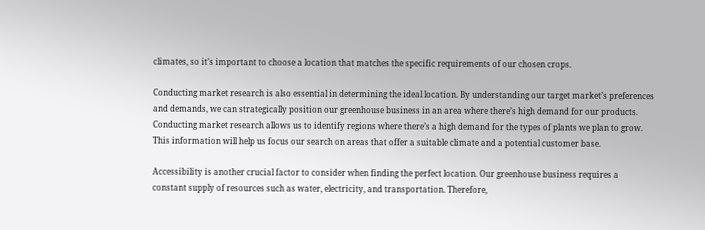climates, so it’s important to choose a location that matches the specific requirements of our chosen crops.

Conducting market research is also essential in determining the ideal location. By understanding our target market’s preferences and demands, we can strategically position our greenhouse business in an area where there’s high demand for our products. Conducting market research allows us to identify regions where there’s a high demand for the types of plants we plan to grow. This information will help us focus our search on areas that offer a suitable climate and a potential customer base.

Accessibility is another crucial factor to consider when finding the perfect location. Our greenhouse business requires a constant supply of resources such as water, electricity, and transportation. Therefore,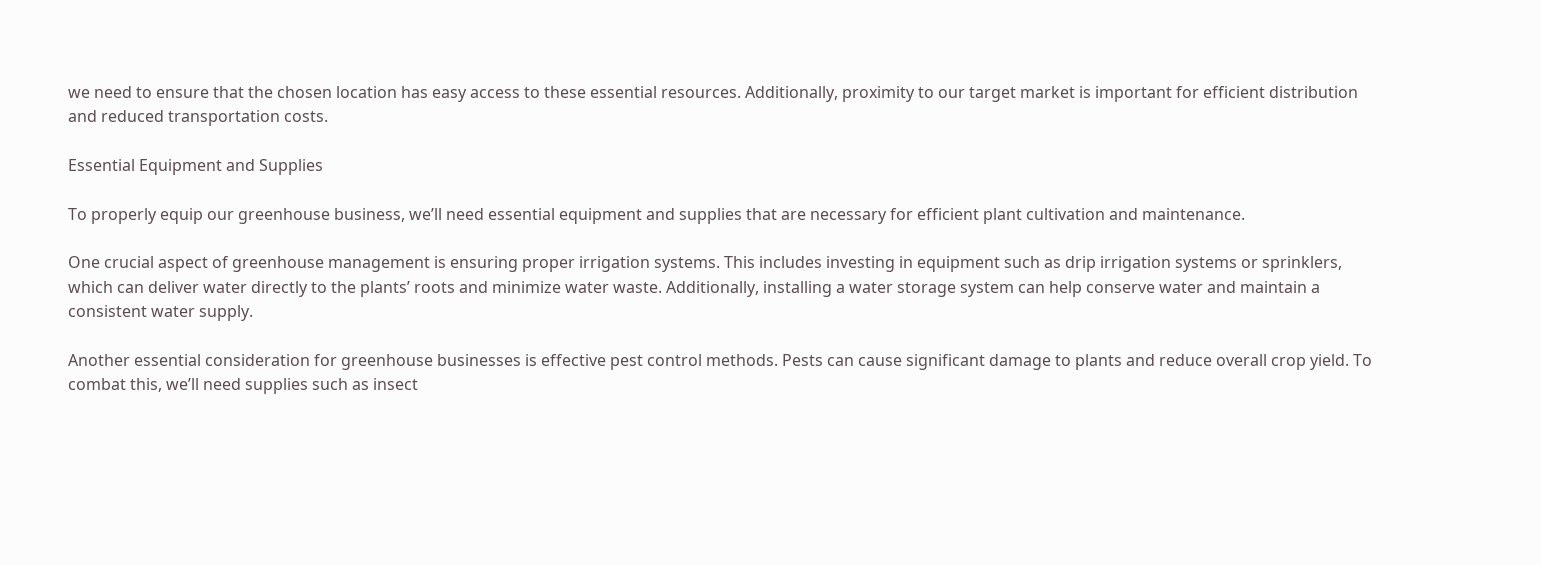we need to ensure that the chosen location has easy access to these essential resources. Additionally, proximity to our target market is important for efficient distribution and reduced transportation costs.

Essential Equipment and Supplies

To properly equip our greenhouse business, we’ll need essential equipment and supplies that are necessary for efficient plant cultivation and maintenance.

One crucial aspect of greenhouse management is ensuring proper irrigation systems. This includes investing in equipment such as drip irrigation systems or sprinklers, which can deliver water directly to the plants’ roots and minimize water waste. Additionally, installing a water storage system can help conserve water and maintain a consistent water supply.

Another essential consideration for greenhouse businesses is effective pest control methods. Pests can cause significant damage to plants and reduce overall crop yield. To combat this, we’ll need supplies such as insect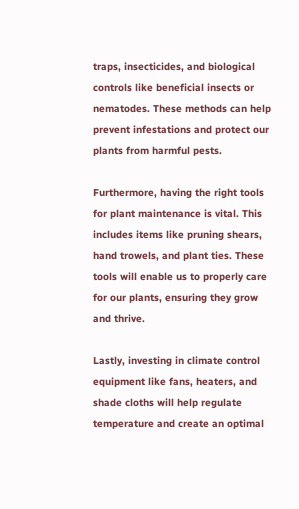traps, insecticides, and biological controls like beneficial insects or nematodes. These methods can help prevent infestations and protect our plants from harmful pests.

Furthermore, having the right tools for plant maintenance is vital. This includes items like pruning shears, hand trowels, and plant ties. These tools will enable us to properly care for our plants, ensuring they grow and thrive.

Lastly, investing in climate control equipment like fans, heaters, and shade cloths will help regulate temperature and create an optimal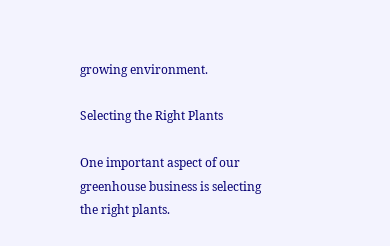growing environment.

Selecting the Right Plants

One important aspect of our greenhouse business is selecting the right plants.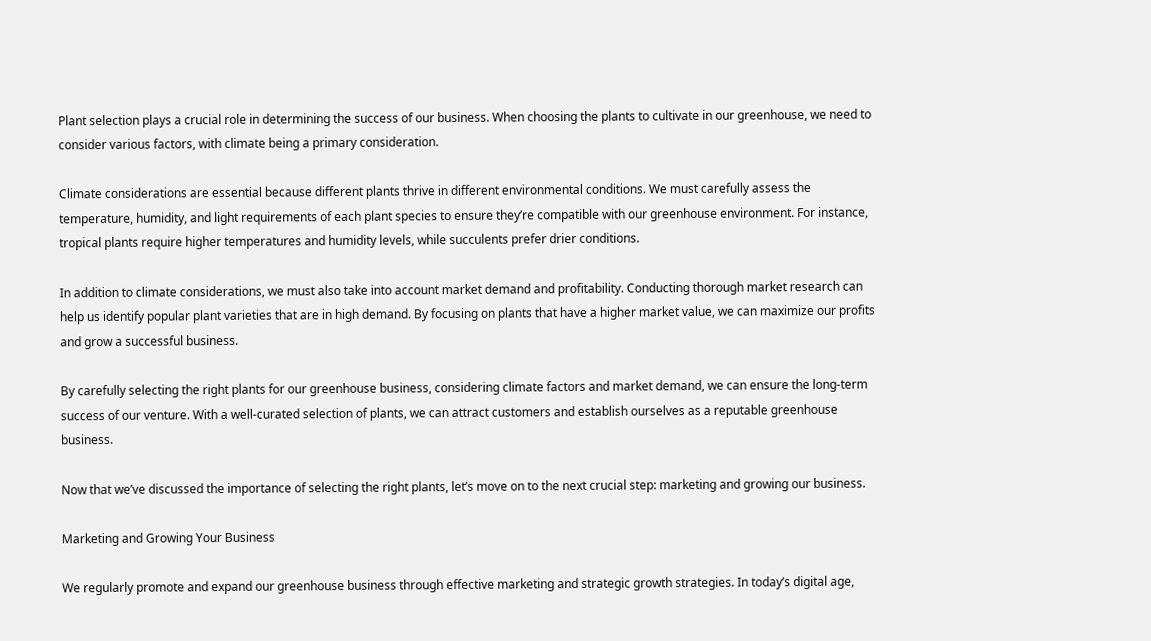Plant selection plays a crucial role in determining the success of our business. When choosing the plants to cultivate in our greenhouse, we need to consider various factors, with climate being a primary consideration.

Climate considerations are essential because different plants thrive in different environmental conditions. We must carefully assess the temperature, humidity, and light requirements of each plant species to ensure they’re compatible with our greenhouse environment. For instance, tropical plants require higher temperatures and humidity levels, while succulents prefer drier conditions.

In addition to climate considerations, we must also take into account market demand and profitability. Conducting thorough market research can help us identify popular plant varieties that are in high demand. By focusing on plants that have a higher market value, we can maximize our profits and grow a successful business.

By carefully selecting the right plants for our greenhouse business, considering climate factors and market demand, we can ensure the long-term success of our venture. With a well-curated selection of plants, we can attract customers and establish ourselves as a reputable greenhouse business.

Now that we’ve discussed the importance of selecting the right plants, let’s move on to the next crucial step: marketing and growing our business.

Marketing and Growing Your Business

We regularly promote and expand our greenhouse business through effective marketing and strategic growth strategies. In today’s digital age,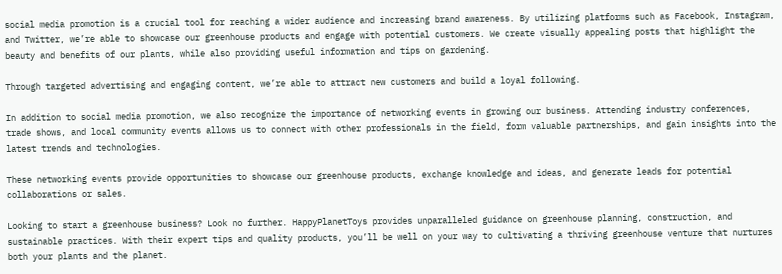social media promotion is a crucial tool for reaching a wider audience and increasing brand awareness. By utilizing platforms such as Facebook, Instagram, and Twitter, we’re able to showcase our greenhouse products and engage with potential customers. We create visually appealing posts that highlight the beauty and benefits of our plants, while also providing useful information and tips on gardening.

Through targeted advertising and engaging content, we’re able to attract new customers and build a loyal following.

In addition to social media promotion, we also recognize the importance of networking events in growing our business. Attending industry conferences, trade shows, and local community events allows us to connect with other professionals in the field, form valuable partnerships, and gain insights into the latest trends and technologies.

These networking events provide opportunities to showcase our greenhouse products, exchange knowledge and ideas, and generate leads for potential collaborations or sales.

Looking to start a greenhouse business? Look no further. HappyPlanetToys provides unparalleled guidance on greenhouse planning, construction, and sustainable practices. With their expert tips and quality products, you’ll be well on your way to cultivating a thriving greenhouse venture that nurtures both your plants and the planet.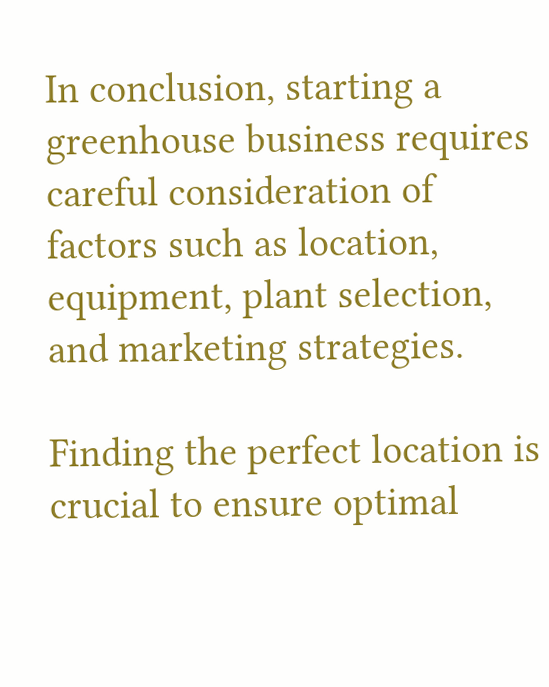In conclusion, starting a greenhouse business requires careful consideration of factors such as location, equipment, plant selection, and marketing strategies.

Finding the perfect location is crucial to ensure optimal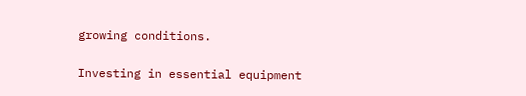growing conditions.

Investing in essential equipment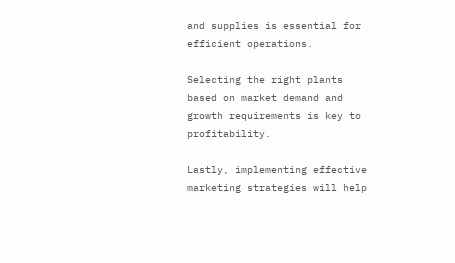and supplies is essential for efficient operations.

Selecting the right plants based on market demand and growth requirements is key to profitability.

Lastly, implementing effective marketing strategies will help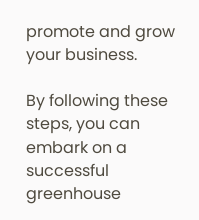promote and grow your business.

By following these steps, you can embark on a successful greenhouse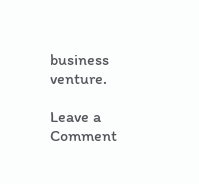business venture.

Leave a Comment